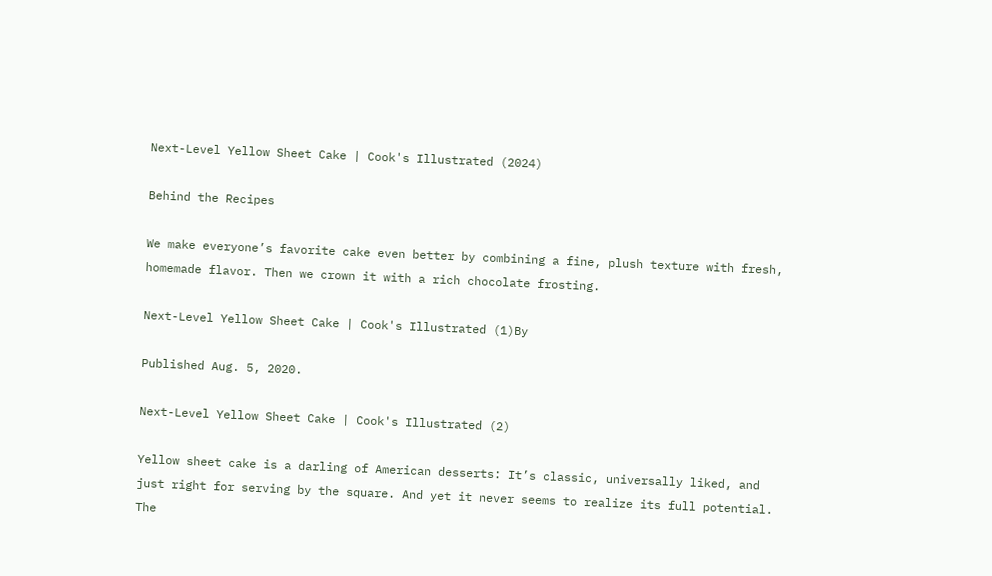Next-Level Yellow Sheet Cake | Cook's Illustrated (2024)

Behind the Recipes

We make everyone’s favorite cake even better by combining a fine, plush texture with fresh, homemade flavor. Then we crown it with a rich chocolate frosting.

Next-Level Yellow Sheet Cake | Cook's Illustrated (1)By

Published Aug. 5, 2020.

Next-Level Yellow Sheet Cake | Cook's Illustrated (2)

Yellow sheet cake is a darling of American desserts: It’s classic, universally liked, and just right for serving by the square. And yet it never seems to realize its full potential. The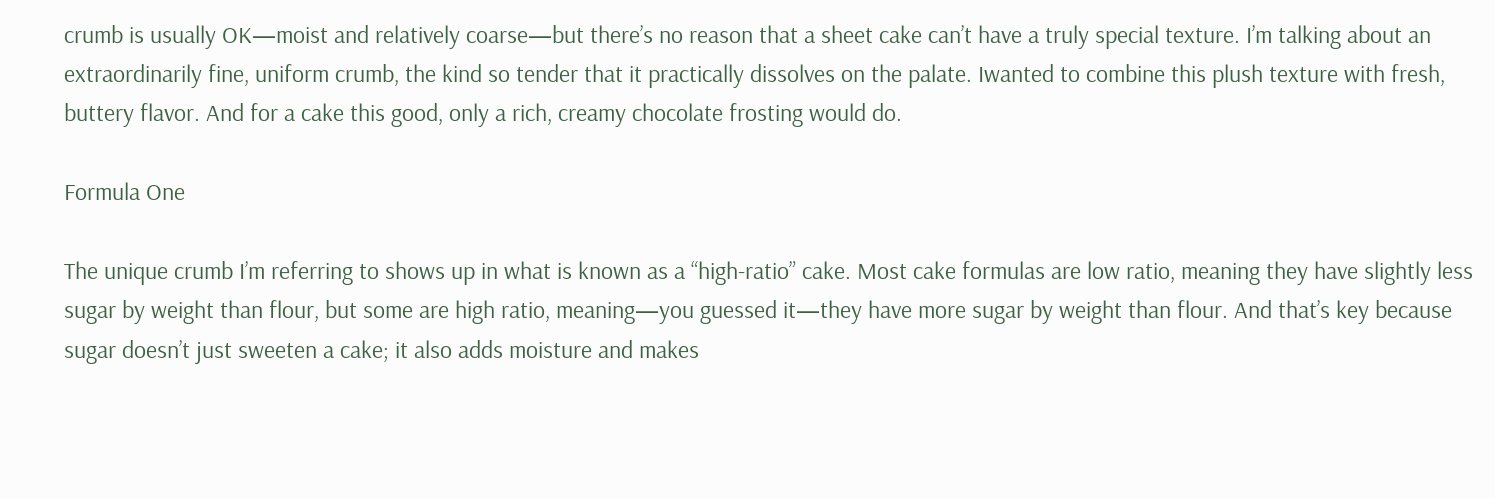crumb is usually OK—moist and relatively coarse—but there’s no reason that a sheet cake can’t have a truly special texture. I’m talking about an extraordinarily fine, uniform crumb, the kind so tender that it practically dissolves on the palate. Iwanted to combine this plush texture with fresh, buttery flavor. And for a cake this good, only a rich, creamy chocolate frosting would do.

Formula One

The unique crumb I’m referring to shows up in what is known as a “high-ratio” cake. Most cake formulas are low ratio, meaning they have slightly less sugar by weight than flour, but some are high ratio, meaning—you guessed it—they have more sugar by weight than flour. And that’s key because sugar doesn’t just sweeten a cake; it also adds moisture and makes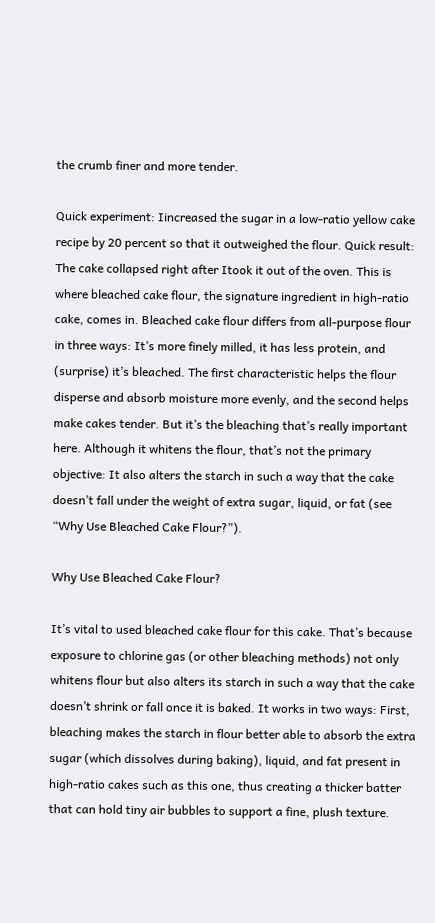the crumb finer and more tender.

Quick experiment: Iincreased the sugar in a low‑ratio yellow cake recipe by 20 percent so that it outweighed the flour. Quick result: The cake collapsed right after Itook it out of the oven. This is where bleached cake flour, the signature ingredient in high-ratio cake, comes in. Bleached cake flour differs from all-purpose flour in three ways: It’s more finely milled, it has less protein, and (surprise) it’s bleached. The first characteristic helps the flour disperse and absorb moisture more evenly, and the second helps make cakes tender. But it’s the bleaching that’s really important here. Although it whitens the flour, that’s not the primary objective: It also alters the starch in such a way that the cake doesn’t fall under the weight of extra sugar, liquid, or fat (see “Why Use Bleached Cake Flour?”).

Why Use Bleached Cake Flour?

It’s vital to used bleached cake flour for this cake. That’s because exposure to chlorine gas (or other bleaching methods) not only whitens flour but also alters its starch in such a way that the cake doesn’t shrink or fall once it is baked. It works in two ways: First, bleaching makes the starch in flour better able to absorb the extra sugar (which dissolves during baking), liquid, and fat present in high-ratio cakes such as this one, thus creating a thicker batter that can hold tiny air bubbles to support a fine, plush texture.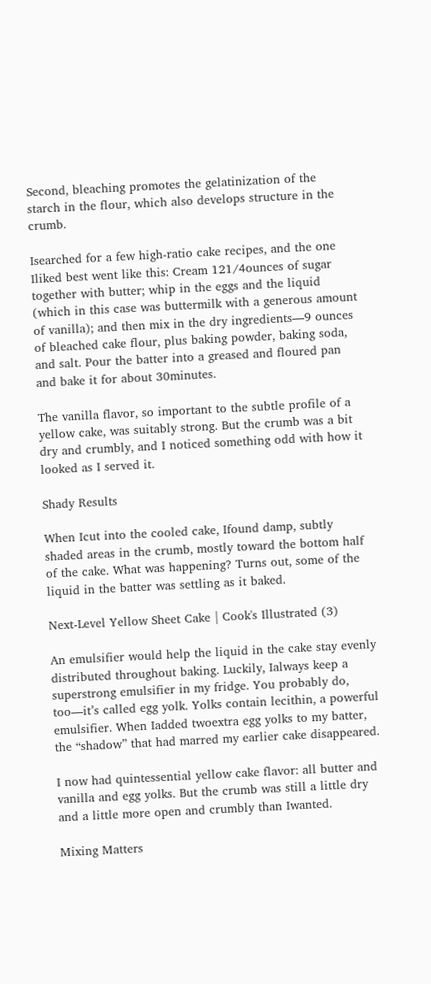Second, bleaching promotes the gelatinization of the starch in the flour, which also develops structure in the crumb.

Isearched for a few high-ratio cake recipes, and the one Iliked best went like this: Cream 121/4ounces of sugar together with butter; whip in the eggs and the liquid (which in this case was buttermilk with a generous amount of vanilla); and then mix in the dry ingredients—9 ounces of bleached cake flour, plus baking powder, baking soda, and salt. Pour the batter into a greased and floured pan and bake it for about 30minutes.

The vanilla flavor, so important to the subtle profile of a yellow cake, was suitably strong. But the crumb was a bit dry and crumbly, and I noticed something odd with how it looked as I served it.

Shady Results

When Icut into the cooled cake, Ifound damp, subtly shaded areas in the crumb, mostly toward the bottom half of the cake. What was happening? Turns out, some of the liquid in the batter was settling as it baked.

Next-Level Yellow Sheet Cake | Cook's Illustrated (3)

An emulsifier would help the liquid in the cake stay evenly distributed throughout baking. Luckily, Ialways keep a superstrong emulsifier in my fridge. You probably do, too—it’s called egg yolk. Yolks contain lecithin, a powerful emulsifier. When Iadded twoextra egg yolks to my batter, the “shadow” that had marred my earlier cake disappeared.

I now had quintessential yellow cake flavor: all butter and vanilla and egg yolks. But the crumb was still a little dry and a little more open and crumbly than Iwanted.

Mixing Matters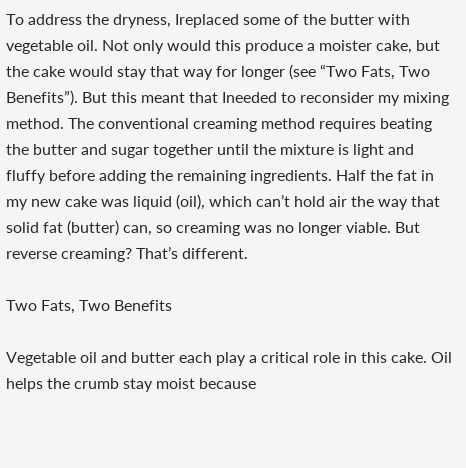To address the dryness, Ireplaced some of the butter with vegetable oil. Not only would this produce a moister cake, but the cake would stay that way for longer (see “Two Fats, Two Benefits”). But this meant that Ineeded to reconsider my mixing method. The conventional creaming method requires beating the butter and sugar together until the mixture is light and fluffy before adding the remaining ingredients. Half the fat in my new cake was liquid (oil), which can’t hold air the way that solid fat (butter) can, so creaming was no longer viable. But reverse creaming? That’s different.

Two Fats, Two Benefits

Vegetable oil and butter each play a critical role in this cake. Oil helps the crumb stay moist because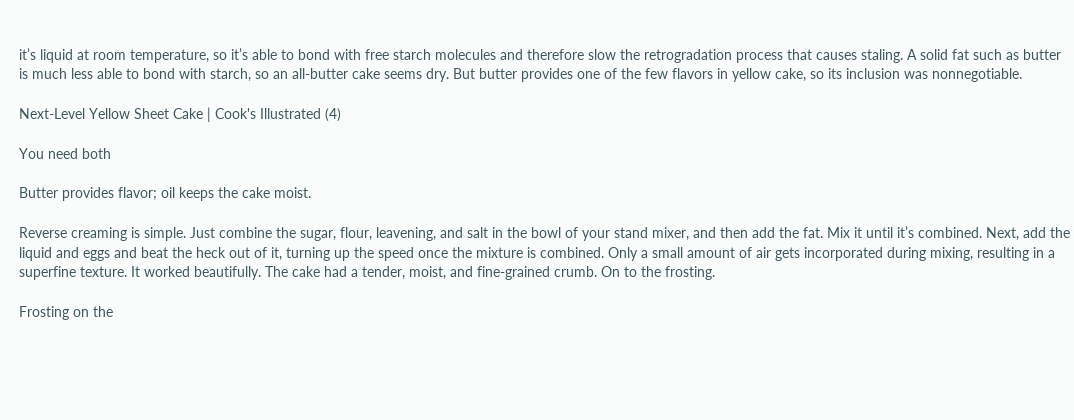it’s liquid at room temperature, so it’s able to bond with free starch molecules and therefore slow the retrogradation process that causes staling. A solid fat such as butter is much less able to bond with starch, so an all-butter cake seems dry. But butter provides one of the few flavors in yellow cake, so its inclusion was nonnegotiable.

Next-Level Yellow Sheet Cake | Cook's Illustrated (4)

You need both

Butter provides flavor; oil keeps the cake moist.

Reverse creaming is simple. Just combine the sugar, flour, leavening, and salt in the bowl of your stand mixer, and then add the fat. Mix it until it’s combined. Next, add the liquid and eggs and beat the heck out of it, turning up the speed once the mixture is combined. Only a small amount of air gets incorporated during mixing, resulting in a superfine texture. It worked beautifully. The cake had a tender, moist, and fine-grained crumb. On to the frosting.

Frosting on the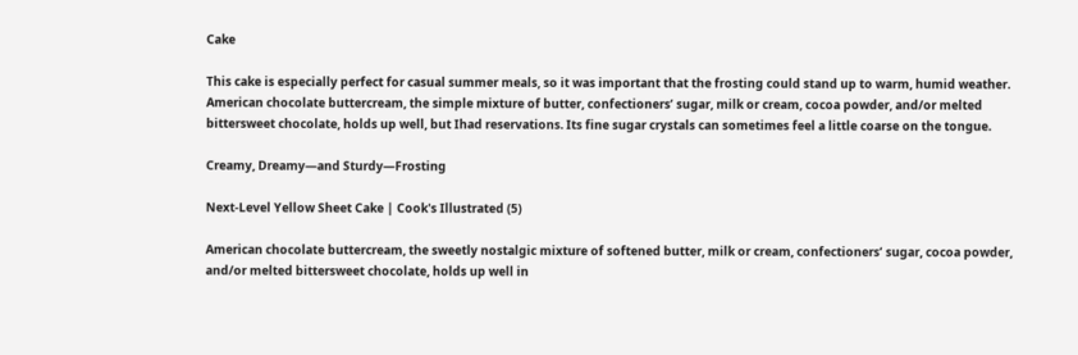Cake

This cake is especially perfect for casual summer meals, so it was important that the frosting could stand up to warm, humid weather. American chocolate buttercream, the simple mixture of butter, confectioners’ sugar, milk or cream, cocoa powder, and/or melted bittersweet chocolate, holds up well, but Ihad reservations. Its fine sugar crystals can sometimes feel a little coarse on the tongue.

Creamy, Dreamy—and Sturdy—Frosting

Next-Level Yellow Sheet Cake | Cook's Illustrated (5)

American chocolate buttercream, the sweetly nostalgic mixture of softened butter, milk or cream, confectioners’ sugar, cocoa powder, and/or melted bittersweet chocolate, holds up well in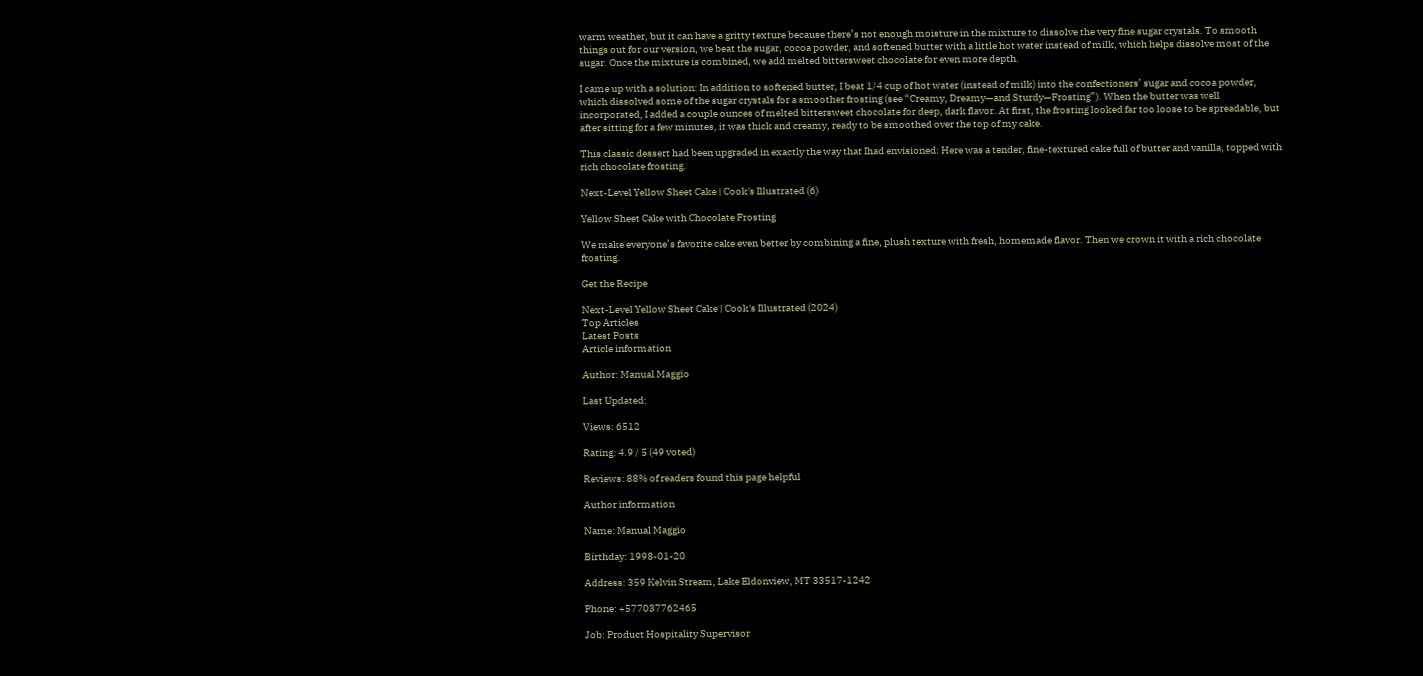warm weather, but it can have a gritty texture because there’s not enough moisture in the mixture to dissolve the very fine sugar crystals. To smooth things out for our version, we beat the sugar, cocoa powder, and softened butter with a little hot water instead of milk, which helps dissolve most of the sugar. Once the mixture is combined, we add melted bittersweet chocolate for even more depth.

I came up with a solution: In addition to softened butter, I beat 1/4 cup of hot water (instead of milk) into the confectioners’ sugar and cocoa powder, which dissolved some of the sugar crystals for a smoother frosting (see “Creamy, Dreamy—and Sturdy—Frosting”). When the butter was well incorporated, I added a couple ounces of melted bittersweet chocolate for deep, dark flavor. At first, the frosting looked far too loose to be spreadable, but after sitting for a few minutes, it was thick and creamy, ready to be smoothed over the top of my cake.

This classic dessert had been upgraded in exactly the way that Ihad envisioned: Here was a tender, fine-textured cake full of butter and vanilla, topped with rich chocolate frosting.

Next-Level Yellow Sheet Cake | Cook's Illustrated (6)

Yellow Sheet Cake with Chocolate Frosting

We make everyone’s favorite cake even better by combining a fine, plush texture with fresh, homemade flavor. Then we crown it with a rich chocolate frosting.

Get the Recipe

Next-Level Yellow Sheet Cake | Cook's Illustrated (2024)
Top Articles
Latest Posts
Article information

Author: Manual Maggio

Last Updated:

Views: 6512

Rating: 4.9 / 5 (49 voted)

Reviews: 88% of readers found this page helpful

Author information

Name: Manual Maggio

Birthday: 1998-01-20

Address: 359 Kelvin Stream, Lake Eldonview, MT 33517-1242

Phone: +577037762465

Job: Product Hospitality Supervisor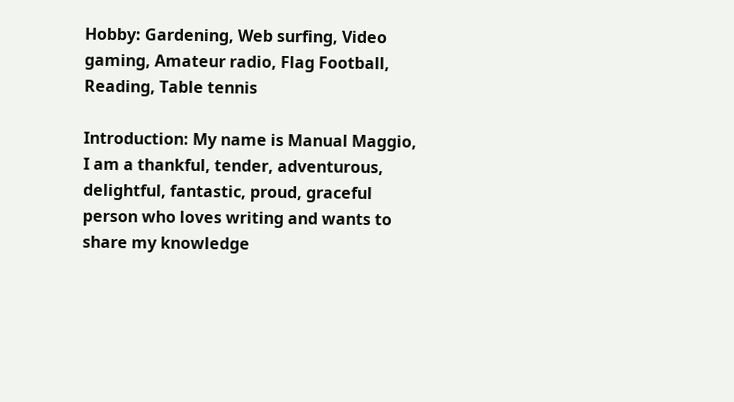Hobby: Gardening, Web surfing, Video gaming, Amateur radio, Flag Football, Reading, Table tennis

Introduction: My name is Manual Maggio, I am a thankful, tender, adventurous, delightful, fantastic, proud, graceful person who loves writing and wants to share my knowledge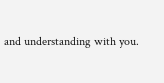and understanding with you.